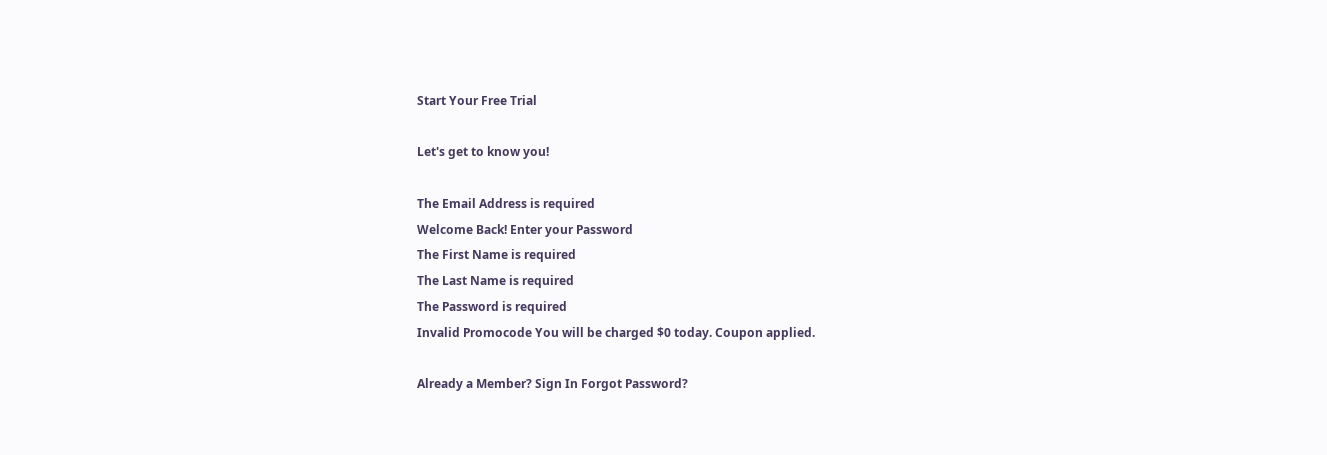Start Your Free Trial

Let's get to know you!

The Email Address is required
Welcome Back! Enter your Password
The First Name is required
The Last Name is required
The Password is required
Invalid Promocode You will be charged $0 today. Coupon applied.

Already a Member? Sign In Forgot Password?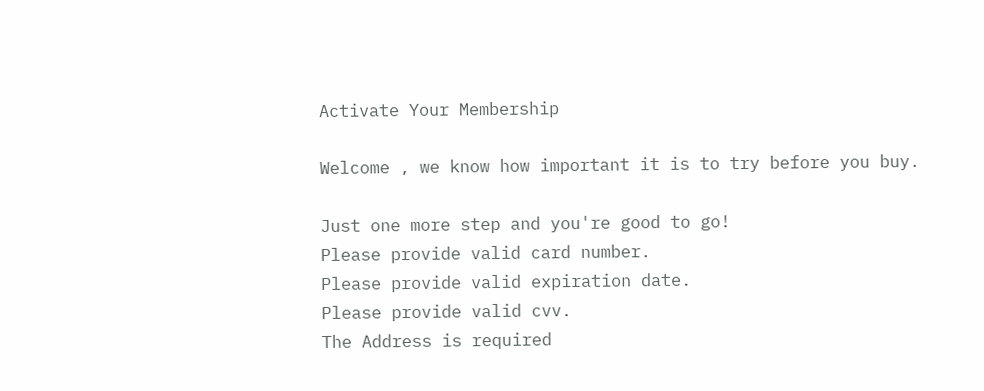Activate Your Membership

Welcome , we know how important it is to try before you buy.

Just one more step and you're good to go!
Please provide valid card number.
Please provide valid expiration date.
Please provide valid cvv.
The Address is required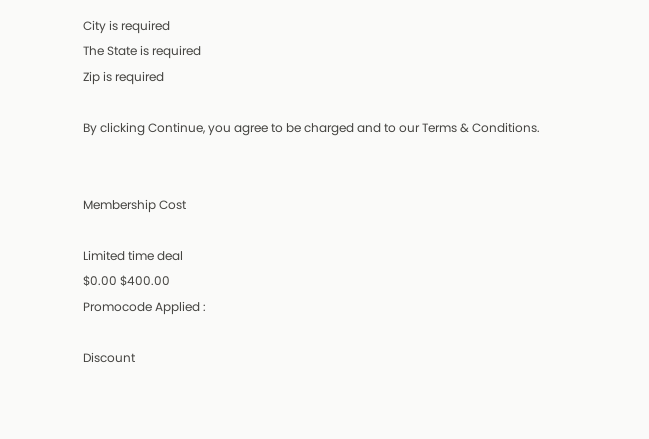City is required
The State is required
Zip is required

By clicking Continue, you agree to be charged and to our Terms & Conditions.


Membership Cost

Limited time deal
$0.00 $400.00
Promocode Applied :

Discount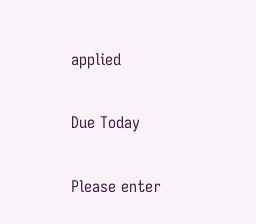applied


Due Today


Please enter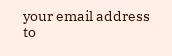your email address to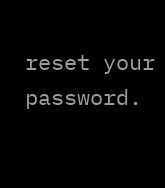reset your password.